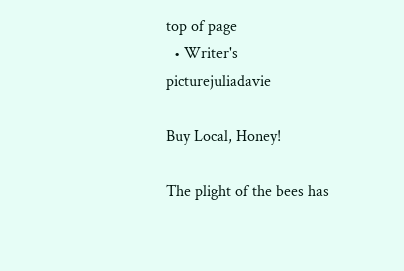top of page
  • Writer's picturejuliadavie

Buy Local, Honey!

The plight of the bees has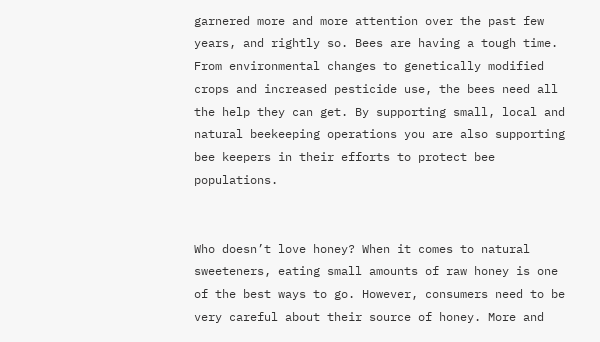garnered more and more attention over the past few years, and rightly so. Bees are having a tough time. From environmental changes to genetically modified crops and increased pesticide use, the bees need all the help they can get. By supporting small, local and natural beekeeping operations you are also supporting bee keepers in their efforts to protect bee populations.


Who doesn’t love honey? When it comes to natural sweeteners, eating small amounts of raw honey is one of the best ways to go. However, consumers need to be very careful about their source of honey. More and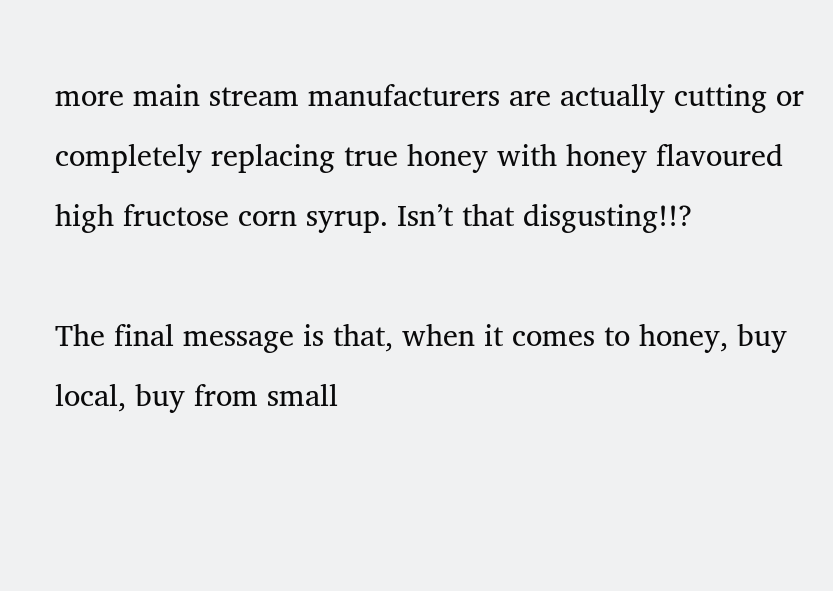more main stream manufacturers are actually cutting or completely replacing true honey with honey flavoured high fructose corn syrup. Isn’t that disgusting!!?

The final message is that, when it comes to honey, buy local, buy from small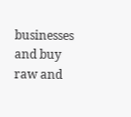businesses and buy raw and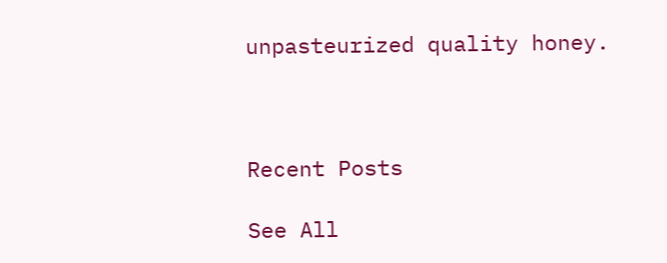unpasteurized quality honey.



Recent Posts

See All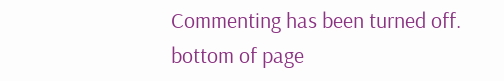Commenting has been turned off.
bottom of page